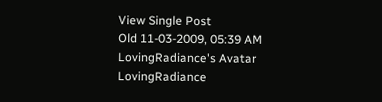View Single Post
Old 11-03-2009, 05:39 AM
LovingRadiance's Avatar
LovingRadiance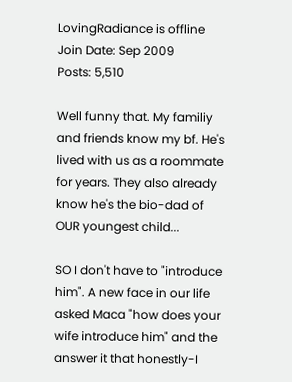LovingRadiance is offline
Join Date: Sep 2009
Posts: 5,510

Well funny that. My familiy and friends know my bf. He's lived with us as a roommate for years. They also already know he's the bio-dad of OUR youngest child...

SO I don't have to "introduce him". A new face in our life asked Maca "how does your wife introduce him" and the answer it that honestly-I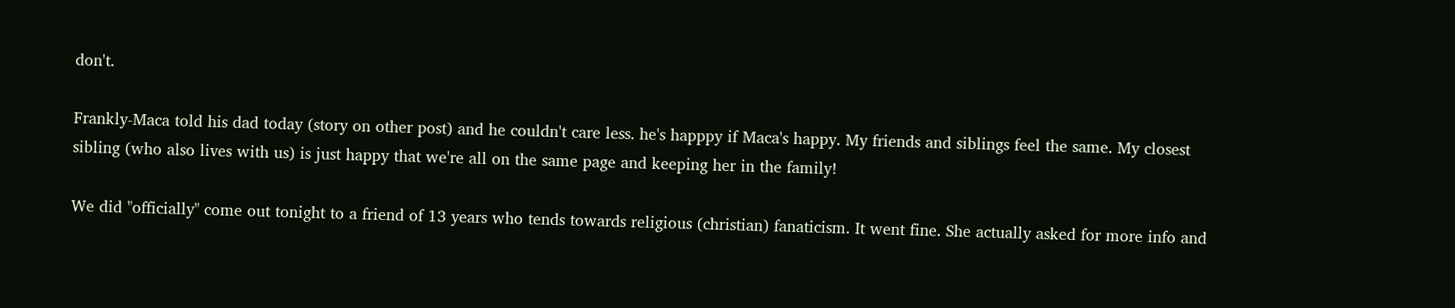don't.

Frankly-Maca told his dad today (story on other post) and he couldn't care less. he's happpy if Maca's happy. My friends and siblings feel the same. My closest sibling (who also lives with us) is just happy that we're all on the same page and keeping her in the family!

We did "officially" come out tonight to a friend of 13 years who tends towards religious (christian) fanaticism. It went fine. She actually asked for more info and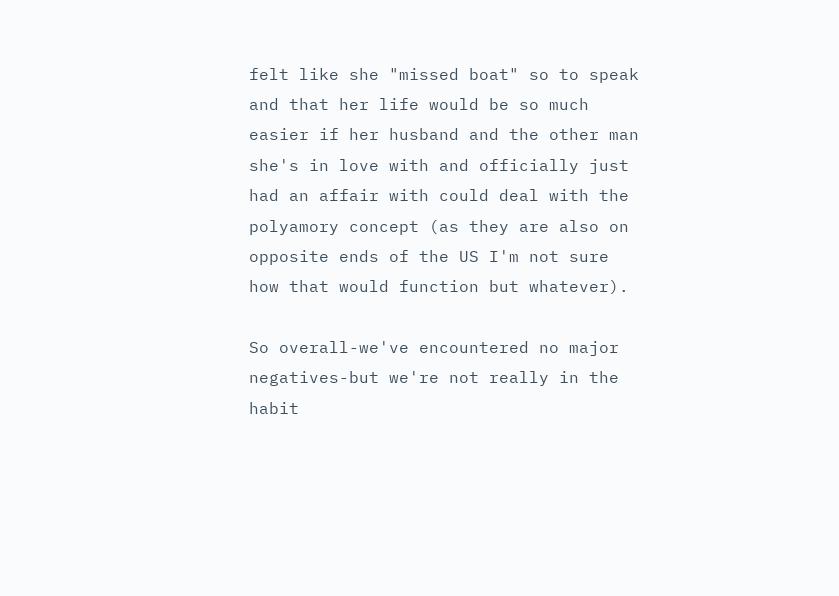felt like she "missed boat" so to speak and that her life would be so much easier if her husband and the other man she's in love with and officially just had an affair with could deal with the polyamory concept (as they are also on opposite ends of the US I'm not sure how that would function but whatever).

So overall-we've encountered no major negatives-but we're not really in the habit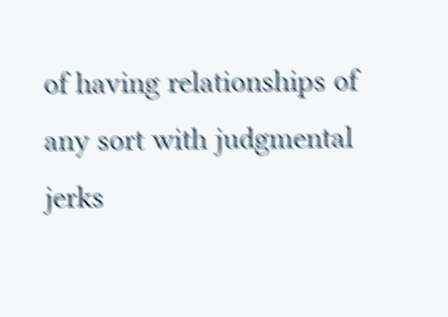of having relationships of any sort with judgmental jerks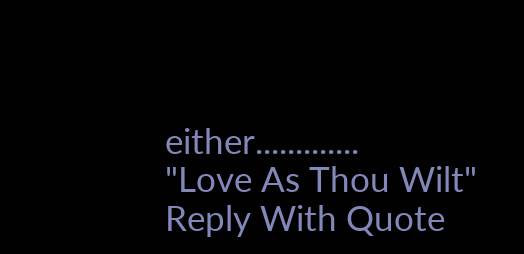either.............
"Love As Thou Wilt"
Reply With Quote